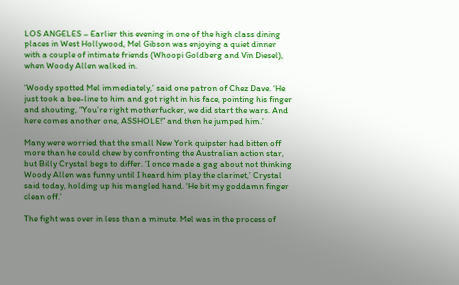LOS ANGELES – Earlier this evening in one of the high class dining places in West Hollywood, Mel Gibson was enjoying a quiet dinner with a couple of intimate friends (Whoopi Goldberg and Vin Diesel), when Woody Allen walked in.

‘Woody spotted Mel immediately,’ said one patron of Chez Dave. ‘He just took a bee-line to him and got right in his face, pointing his finger and shouting, “You’re right motherfucker, we did start the wars. And here comes another one, ASSHOLE!” and then he jumped him.’

Many were worried that the small New York quipster had bitten off more than he could chew by confronting the Australian action star, but Billy Crystal begs to differ. ‘I once made a gag about not thinking Woody Allen was funny until I heard him play the clarinet,’ Crystal said today, holding up his mangled hand. ‘He bit my goddamn finger clean off.’

The fight was over in less than a minute. Mel was in the process of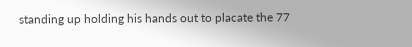standing up holding his hands out to placate the 77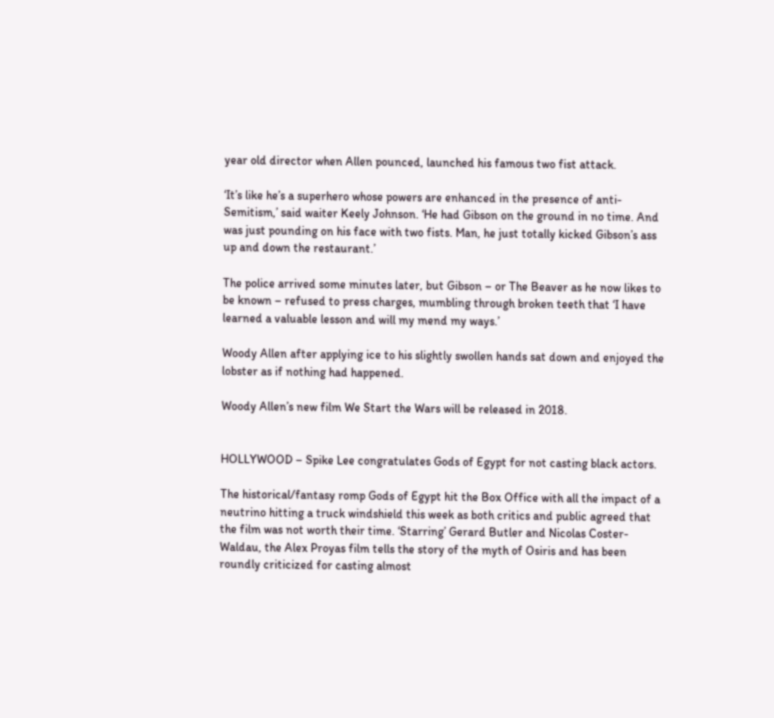year old director when Allen pounced, launched his famous two fist attack.

‘It’s like he’s a superhero whose powers are enhanced in the presence of anti-Semitism,’ said waiter Keely Johnson. ‘He had Gibson on the ground in no time. And was just pounding on his face with two fists. Man, he just totally kicked Gibson’s ass up and down the restaurant.’

The police arrived some minutes later, but Gibson – or The Beaver as he now likes to be known – refused to press charges, mumbling through broken teeth that ‘I have learned a valuable lesson and will my mend my ways.’

Woody Allen after applying ice to his slightly swollen hands sat down and enjoyed the lobster as if nothing had happened.

Woody Allen’s new film We Start the Wars will be released in 2018.


HOLLYWOOD – Spike Lee congratulates Gods of Egypt for not casting black actors.

The historical/fantasy romp Gods of Egypt hit the Box Office with all the impact of a neutrino hitting a truck windshield this week as both critics and public agreed that the film was not worth their time. ‘Starring’ Gerard Butler and Nicolas Coster-Waldau, the Alex Proyas film tells the story of the myth of Osiris and has been roundly criticized for casting almost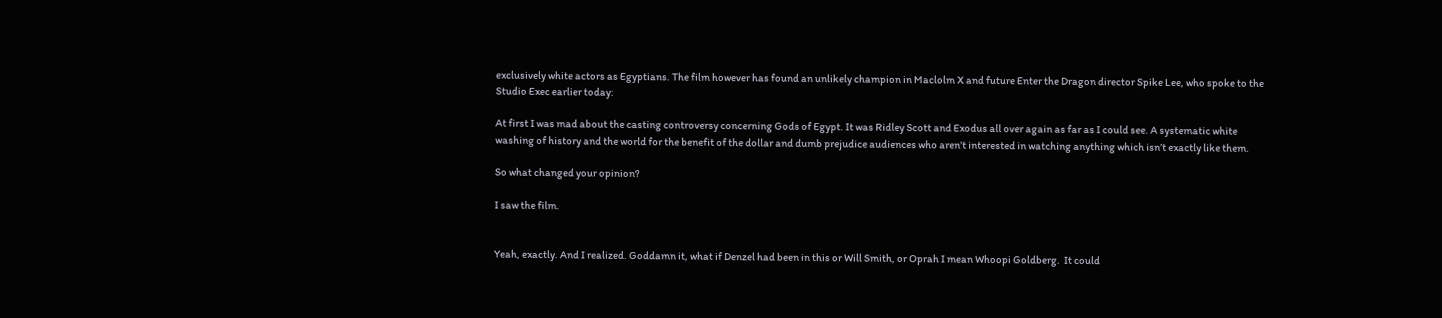exclusively white actors as Egyptians. The film however has found an unlikely champion in Maclolm X and future Enter the Dragon director Spike Lee, who spoke to the Studio Exec earlier today:

At first I was mad about the casting controversy concerning Gods of Egypt. It was Ridley Scott and Exodus all over again as far as I could see. A systematic white washing of history and the world for the benefit of the dollar and dumb prejudice audiences who aren’t interested in watching anything which isn’t exactly like them.

So what changed your opinion?

I saw the film.


Yeah, exactly. And I realized. Goddamn it, what if Denzel had been in this or Will Smith, or Oprah I mean Whoopi Goldberg.  It could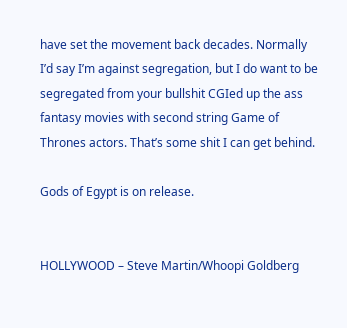have set the movement back decades. Normally I’d say I’m against segregation, but I do want to be segregated from your bullshit CGIed up the ass fantasy movies with second string Game of Thrones actors. That’s some shit I can get behind.

Gods of Egypt is on release.


HOLLYWOOD – Steve Martin/Whoopi Goldberg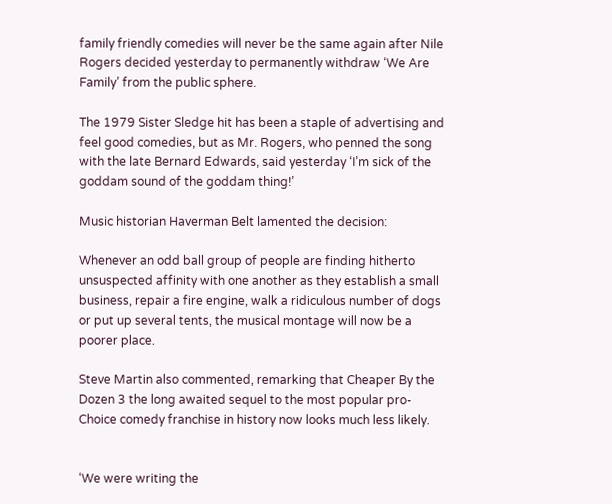family friendly comedies will never be the same again after Nile Rogers decided yesterday to permanently withdraw ‘We Are Family’ from the public sphere.

The 1979 Sister Sledge hit has been a staple of advertising and feel good comedies, but as Mr. Rogers, who penned the song with the late Bernard Edwards, said yesterday ‘I’m sick of the goddam sound of the goddam thing!’

Music historian Haverman Belt lamented the decision:

Whenever an odd ball group of people are finding hitherto unsuspected affinity with one another as they establish a small business, repair a fire engine, walk a ridiculous number of dogs or put up several tents, the musical montage will now be a poorer place.

Steve Martin also commented, remarking that Cheaper By the Dozen 3 the long awaited sequel to the most popular pro-Choice comedy franchise in history now looks much less likely.


‘We were writing the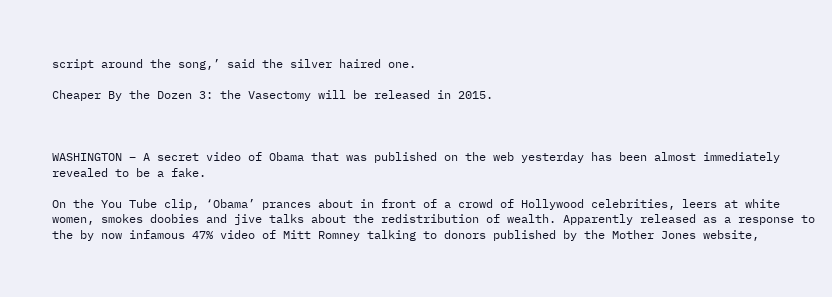script around the song,’ said the silver haired one.

Cheaper By the Dozen 3: the Vasectomy will be released in 2015.



WASHINGTON – A secret video of Obama that was published on the web yesterday has been almost immediately revealed to be a fake.

On the You Tube clip, ‘Obama’ prances about in front of a crowd of Hollywood celebrities, leers at white women, smokes doobies and jive talks about the redistribution of wealth. Apparently released as a response to the by now infamous 47% video of Mitt Romney talking to donors published by the Mother Jones website,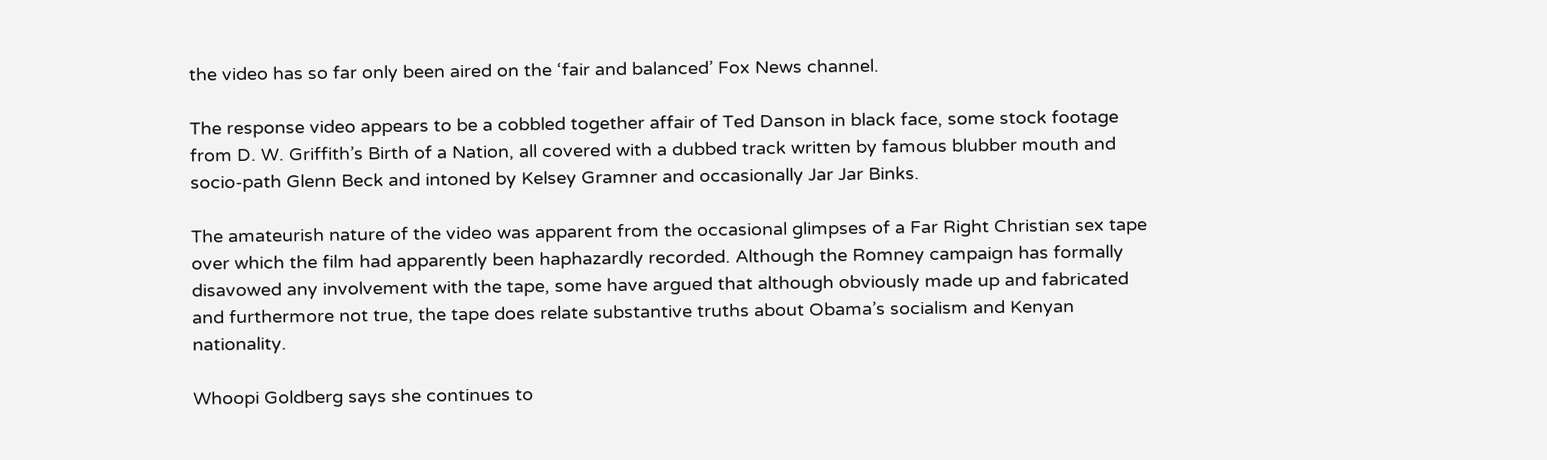the video has so far only been aired on the ‘fair and balanced’ Fox News channel.

The response video appears to be a cobbled together affair of Ted Danson in black face, some stock footage from D. W. Griffith’s Birth of a Nation, all covered with a dubbed track written by famous blubber mouth and socio-path Glenn Beck and intoned by Kelsey Gramner and occasionally Jar Jar Binks.

The amateurish nature of the video was apparent from the occasional glimpses of a Far Right Christian sex tape over which the film had apparently been haphazardly recorded. Although the Romney campaign has formally disavowed any involvement with the tape, some have argued that although obviously made up and fabricated and furthermore not true, the tape does relate substantive truths about Obama’s socialism and Kenyan nationality.

Whoopi Goldberg says she continues to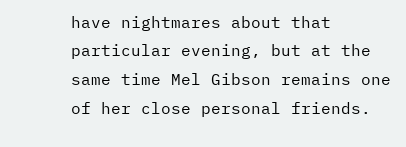have nightmares about that particular evening, but at the same time Mel Gibson remains one of her close personal friends.